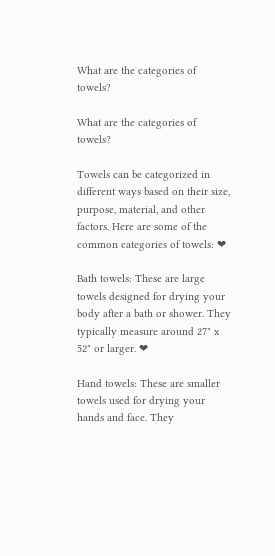What are the categories of towels?

What are the categories of towels?

Towels can be categorized in different ways based on their size, purpose, material, and other factors. Here are some of the common categories of towels: ❤

Bath towels: These are large towels designed for drying your body after a bath or shower. They typically measure around 27" x 52" or larger. ❤

Hand towels: These are smaller towels used for drying your hands and face. They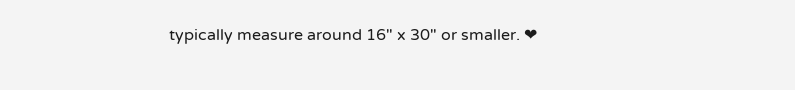typically measure around 16" x 30" or smaller. ❤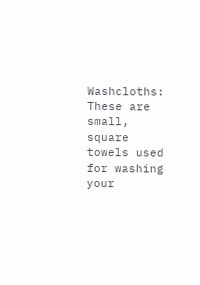Washcloths: These are small, square towels used for washing your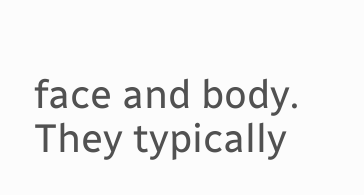face and body. They typically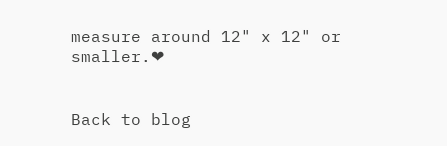measure around 12" x 12" or smaller.❤


Back to blog